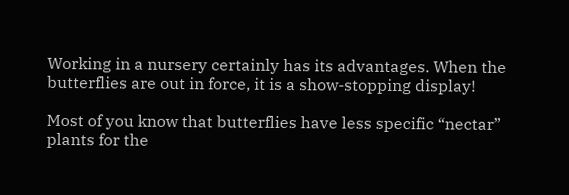Working in a nursery certainly has its advantages. When the butterflies are out in force, it is a show-stopping display!

Most of you know that butterflies have less specific “nectar” plants for the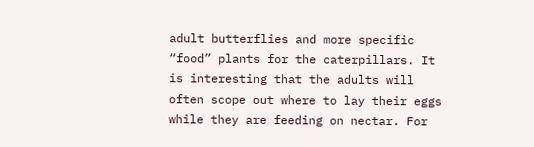adult butterflies and more specific “food” plants for the caterpillars. It is interesting that the adults will often scope out where to lay their eggs while they are feeding on nectar. For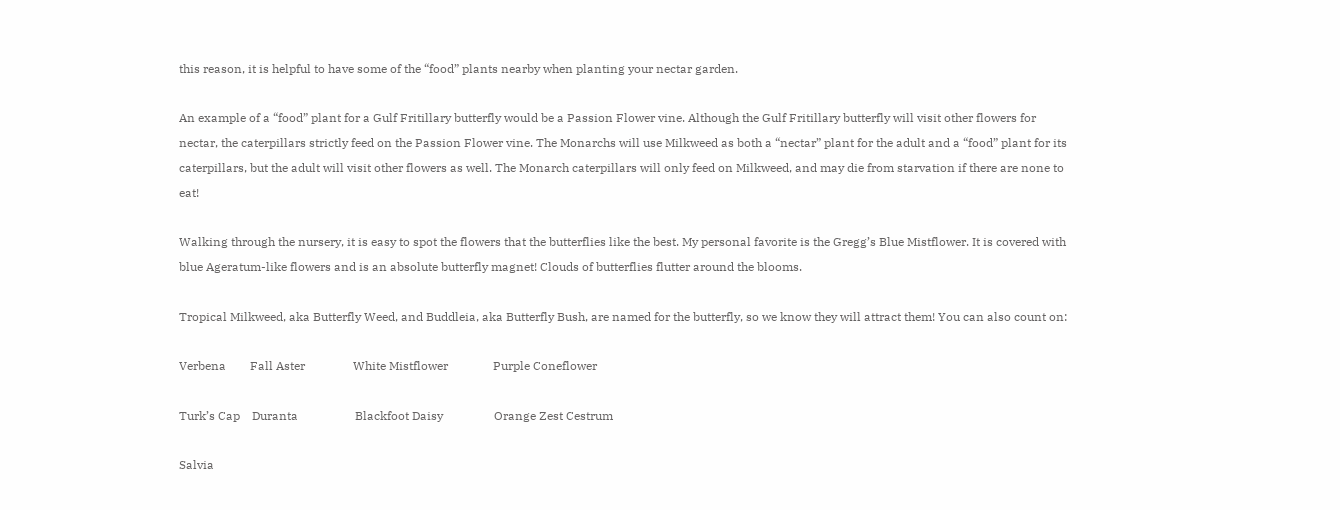this reason, it is helpful to have some of the “food” plants nearby when planting your nectar garden.

An example of a “food” plant for a Gulf Fritillary butterfly would be a Passion Flower vine. Although the Gulf Fritillary butterfly will visit other flowers for nectar, the caterpillars strictly feed on the Passion Flower vine. The Monarchs will use Milkweed as both a “nectar” plant for the adult and a “food” plant for its caterpillars, but the adult will visit other flowers as well. The Monarch caterpillars will only feed on Milkweed, and may die from starvation if there are none to eat!

Walking through the nursery, it is easy to spot the flowers that the butterflies like the best. My personal favorite is the Gregg’s Blue Mistflower. It is covered with blue Ageratum-like flowers and is an absolute butterfly magnet! Clouds of butterflies flutter around the blooms.

Tropical Milkweed, aka Butterfly Weed, and Buddleia, aka Butterfly Bush, are named for the butterfly, so we know they will attract them! You can also count on:

Verbena        Fall Aster                White Mistflower               Purple Coneflower

Turk’s Cap    Duranta                   Blackfoot Daisy                 Orange Zest Cestrum

Salvia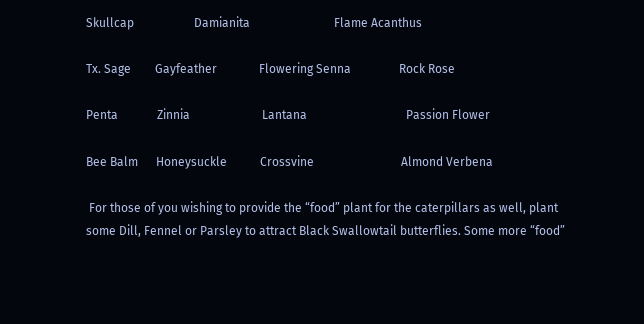Skullcap                    Damianita                            Flame Acanthus

Tx. Sage        Gayfeather              Flowering Senna                Rock Rose

Penta             Zinnia                        Lantana                                 Passion Flower

Bee Balm      Honeysuckle           Crossvine                             Almond Verbena

 For those of you wishing to provide the “food” plant for the caterpillars as well, plant some Dill, Fennel or Parsley to attract Black Swallowtail butterflies. Some more “food”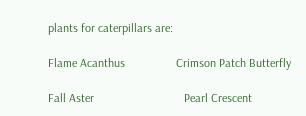plants for caterpillars are:

Flame Acanthus                 Crimson Patch Butterfly

Fall Aster                              Pearl Crescent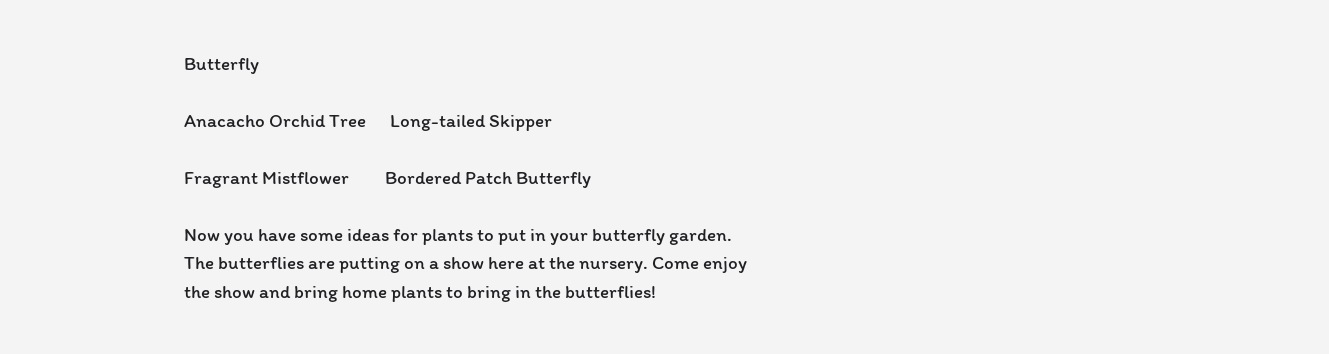Butterfly

Anacacho Orchid Tree      Long-tailed Skipper

Fragrant Mistflower         Bordered Patch Butterfly

Now you have some ideas for plants to put in your butterfly garden. The butterflies are putting on a show here at the nursery. Come enjoy the show and bring home plants to bring in the butterflies!